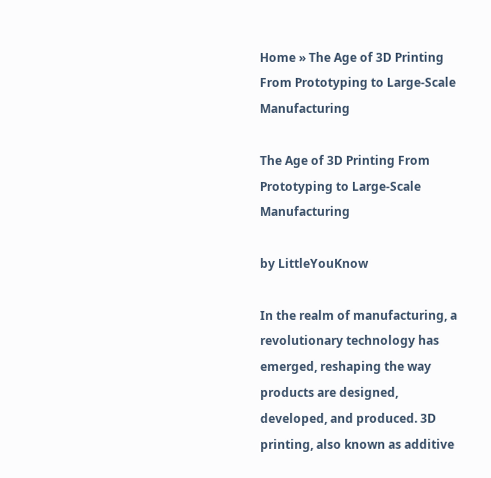Home » The Age of 3D Printing From Prototyping to Large-Scale Manufacturing

The Age of 3D Printing From Prototyping to Large-Scale Manufacturing

by LittleYouKnow

In the realm of manufacturing, a revolutionary technology has emerged, reshaping the way products are designed, developed, and produced. 3D printing, also known as additive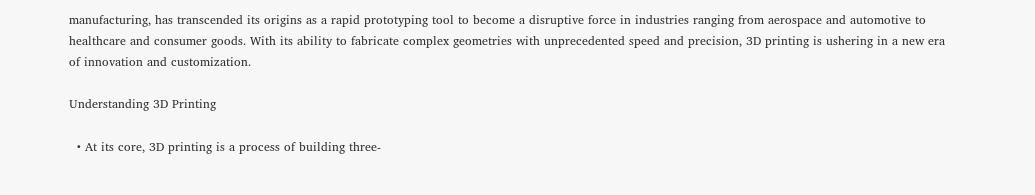manufacturing, has transcended its origins as a rapid prototyping tool to become a disruptive force in industries ranging from aerospace and automotive to healthcare and consumer goods. With its ability to fabricate complex geometries with unprecedented speed and precision, 3D printing is ushering in a new era of innovation and customization.

Understanding 3D Printing

  • At its core, 3D printing is a process of building three-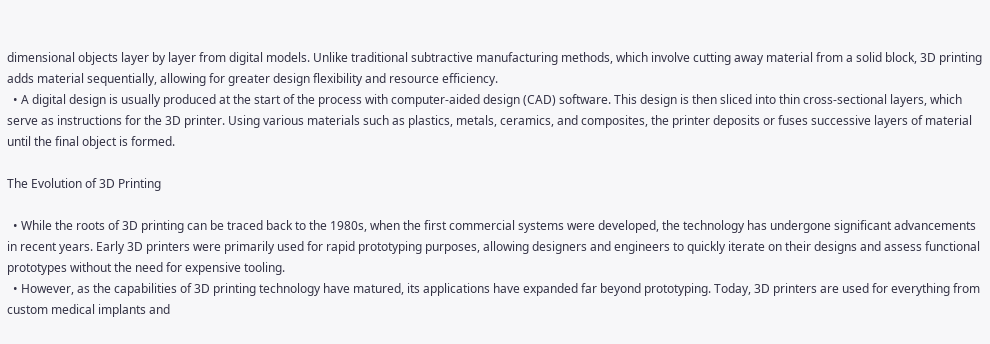dimensional objects layer by layer from digital models. Unlike traditional subtractive manufacturing methods, which involve cutting away material from a solid block, 3D printing adds material sequentially, allowing for greater design flexibility and resource efficiency.
  • A digital design is usually produced at the start of the process with computer-aided design (CAD) software. This design is then sliced into thin cross-sectional layers, which serve as instructions for the 3D printer. Using various materials such as plastics, metals, ceramics, and composites, the printer deposits or fuses successive layers of material until the final object is formed.

The Evolution of 3D Printing

  • While the roots of 3D printing can be traced back to the 1980s, when the first commercial systems were developed, the technology has undergone significant advancements in recent years. Early 3D printers were primarily used for rapid prototyping purposes, allowing designers and engineers to quickly iterate on their designs and assess functional prototypes without the need for expensive tooling.
  • However, as the capabilities of 3D printing technology have matured, its applications have expanded far beyond prototyping. Today, 3D printers are used for everything from custom medical implants and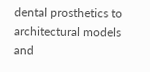dental prosthetics to architectural models and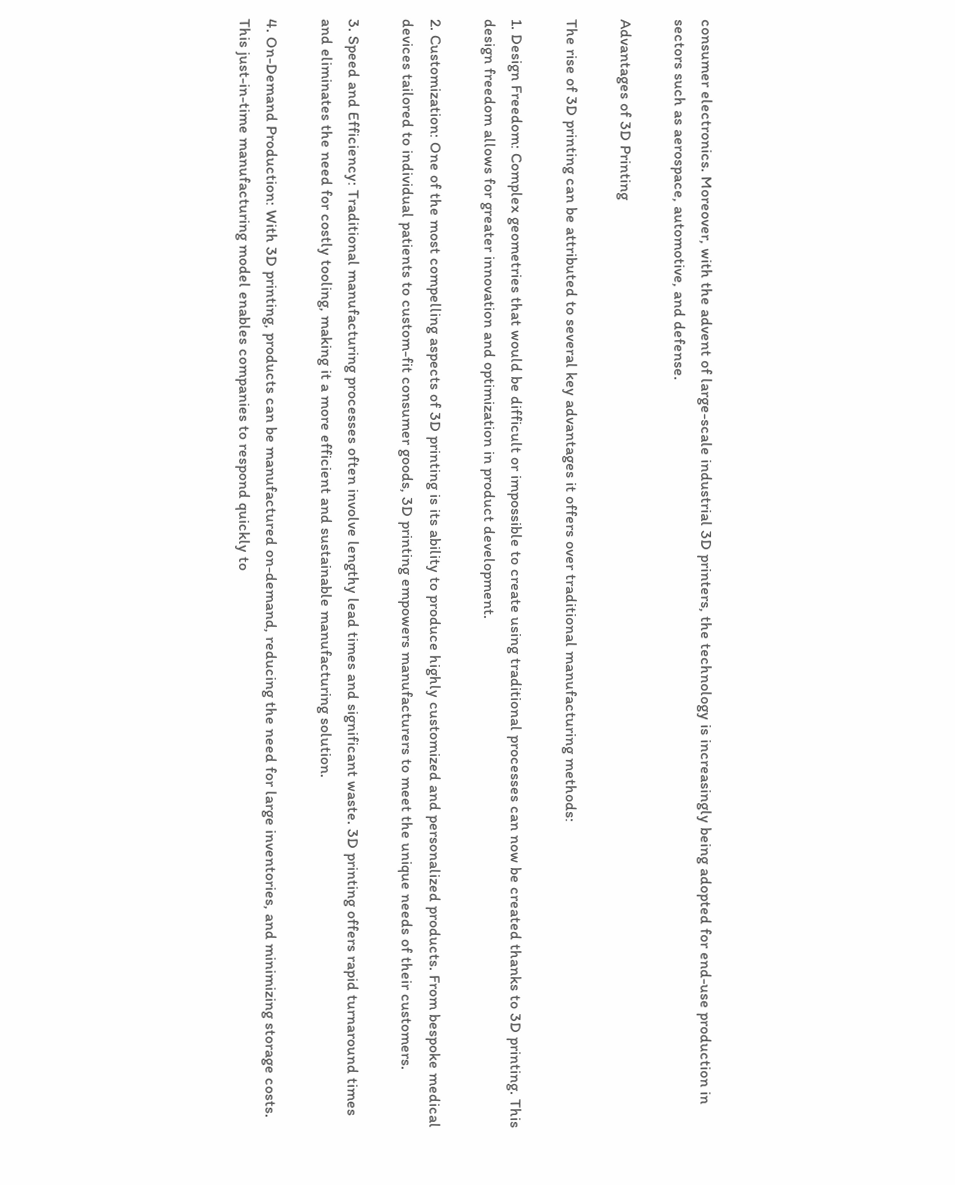consumer electronics. Moreover, with the advent of large-scale industrial 3D printers, the technology is increasingly being adopted for end-use production in sectors such as aerospace, automotive, and defense.

Advantages of 3D Printing

The rise of 3D printing can be attributed to several key advantages it offers over traditional manufacturing methods:

1. Design Freedom: Complex geometries that would be difficult or impossible to create using traditional processes can now be created thanks to 3D printing. This design freedom allows for greater innovation and optimization in product development.

2. Customization: One of the most compelling aspects of 3D printing is its ability to produce highly customized and personalized products. From bespoke medical devices tailored to individual patients to custom-fit consumer goods, 3D printing empowers manufacturers to meet the unique needs of their customers.

3. Speed and Efficiency: Traditional manufacturing processes often involve lengthy lead times and significant waste. 3D printing offers rapid turnaround times and eliminates the need for costly tooling, making it a more efficient and sustainable manufacturing solution.

4. On-Demand Production: With 3D printing, products can be manufactured on-demand, reducing the need for large inventories, and minimizing storage costs. This just-in-time manufacturing model enables companies to respond quickly to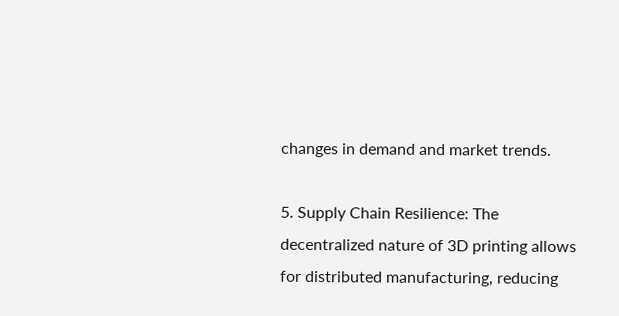changes in demand and market trends.

5. Supply Chain Resilience: The decentralized nature of 3D printing allows for distributed manufacturing, reducing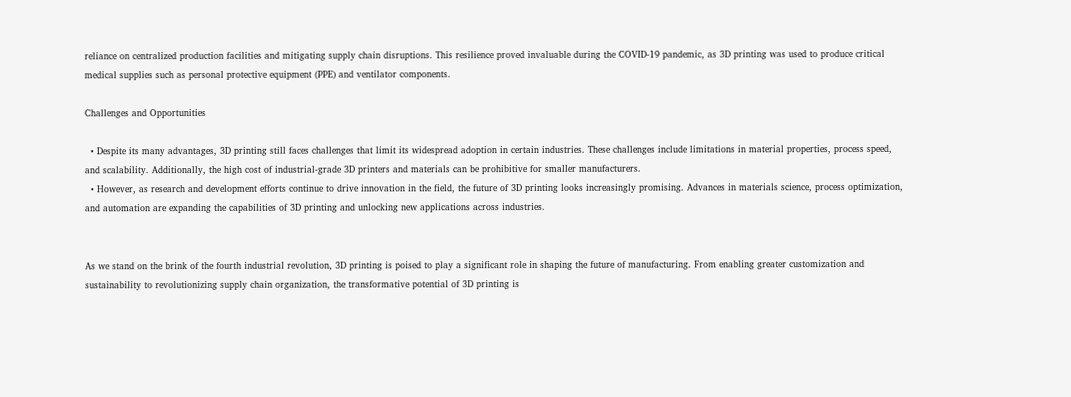reliance on centralized production facilities and mitigating supply chain disruptions. This resilience proved invaluable during the COVID-19 pandemic, as 3D printing was used to produce critical medical supplies such as personal protective equipment (PPE) and ventilator components.

Challenges and Opportunities

  • Despite its many advantages, 3D printing still faces challenges that limit its widespread adoption in certain industries. These challenges include limitations in material properties, process speed, and scalability. Additionally, the high cost of industrial-grade 3D printers and materials can be prohibitive for smaller manufacturers.
  • However, as research and development efforts continue to drive innovation in the field, the future of 3D printing looks increasingly promising. Advances in materials science, process optimization, and automation are expanding the capabilities of 3D printing and unlocking new applications across industries.


As we stand on the brink of the fourth industrial revolution, 3D printing is poised to play a significant role in shaping the future of manufacturing. From enabling greater customization and sustainability to revolutionizing supply chain organization, the transformative potential of 3D printing is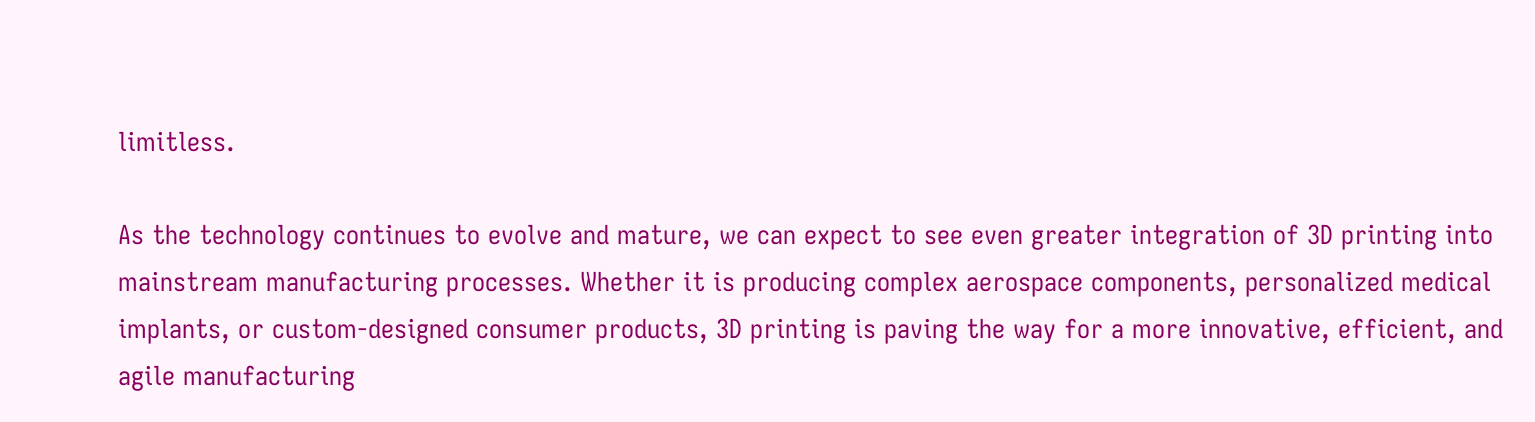limitless.

As the technology continues to evolve and mature, we can expect to see even greater integration of 3D printing into mainstream manufacturing processes. Whether it is producing complex aerospace components, personalized medical implants, or custom-designed consumer products, 3D printing is paving the way for a more innovative, efficient, and agile manufacturing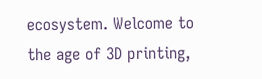ecosystem. Welcome to the age of 3D printing,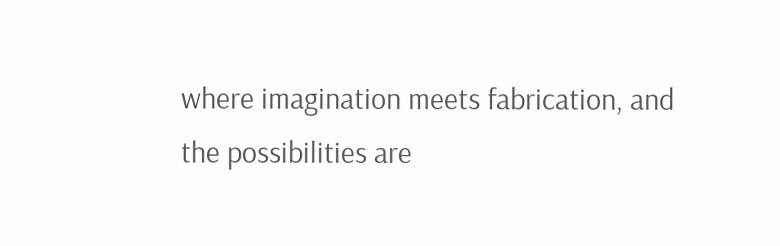where imagination meets fabrication, and the possibilities are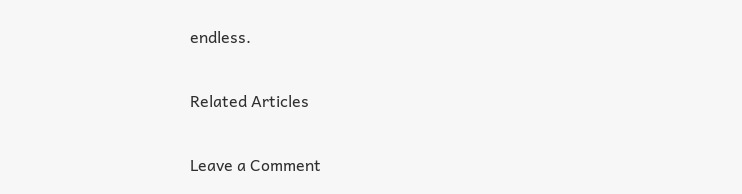endless.

Related Articles

Leave a Comment